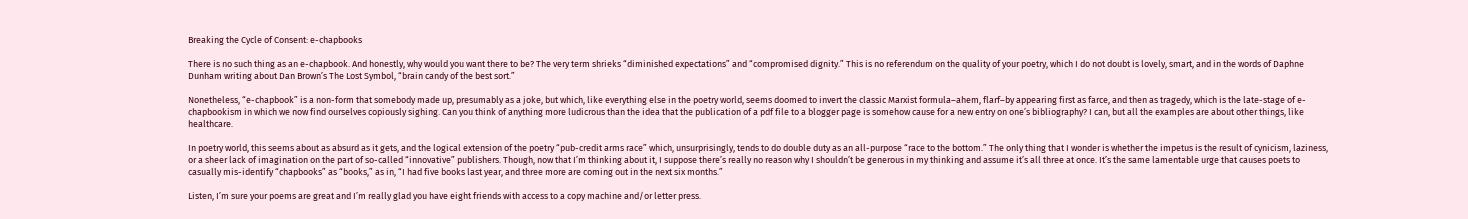Breaking the Cycle of Consent: e-chapbooks

There is no such thing as an e-chapbook. And honestly, why would you want there to be? The very term shrieks “diminished expectations” and “compromised dignity.” This is no referendum on the quality of your poetry, which I do not doubt is lovely, smart, and in the words of Daphne Dunham writing about Dan Brown’s The Lost Symbol, “brain candy of the best sort.”

Nonetheless, “e-chapbook” is a non-form that somebody made up, presumably as a joke, but which, like everything else in the poetry world, seems doomed to invert the classic Marxist formula–ahem, flarf–by appearing first as farce, and then as tragedy, which is the late-stage of e-chapbookism in which we now find ourselves copiously sighing. Can you think of anything more ludicrous than the idea that the publication of a pdf file to a blogger page is somehow cause for a new entry on one’s bibliography? I can, but all the examples are about other things, like healthcare.

In poetry world, this seems about as absurd as it gets, and the logical extension of the poetry “pub-credit arms race” which, unsurprisingly, tends to do double duty as an all-purpose “race to the bottom.” The only thing that I wonder is whether the impetus is the result of cynicism, laziness, or a sheer lack of imagination on the part of so-called “innovative” publishers. Though, now that I’m thinking about it, I suppose there’s really no reason why I shouldn’t be generous in my thinking and assume it’s all three at once. It’s the same lamentable urge that causes poets to casually mis-identify “chapbooks” as “books,” as in, “I had five books last year, and three more are coming out in the next six months.”

Listen, I’m sure your poems are great and I’m really glad you have eight friends with access to a copy machine and/or letter press.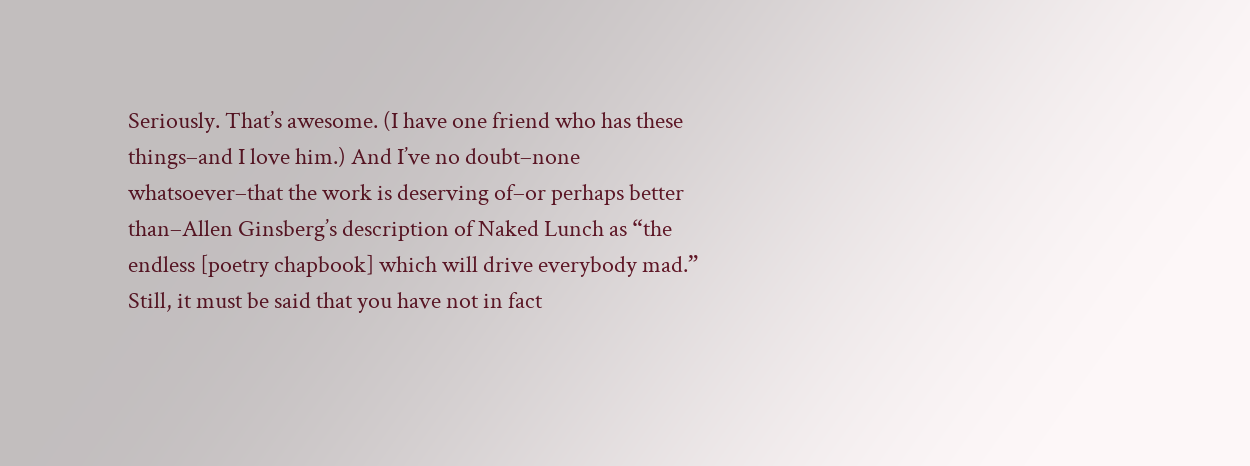Seriously. That’s awesome. (I have one friend who has these things–and I love him.) And I’ve no doubt–none whatsoever–that the work is deserving of–or perhaps better than–Allen Ginsberg’s description of Naked Lunch as “the endless [poetry chapbook] which will drive everybody mad.” Still, it must be said that you have not in fact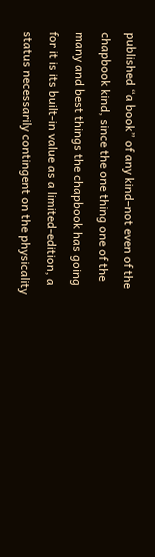published “a book” of any kind–not even of the chapbook kind, since the one thing one of the many and best things the chapbook has going for it is its built-in value as a limited-edition, a status necessarily contingent on the physicality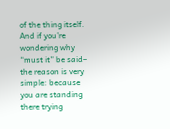of the thing itself. And if you’re wondering why “must it” be said– the reason is very simple: because you are standing there trying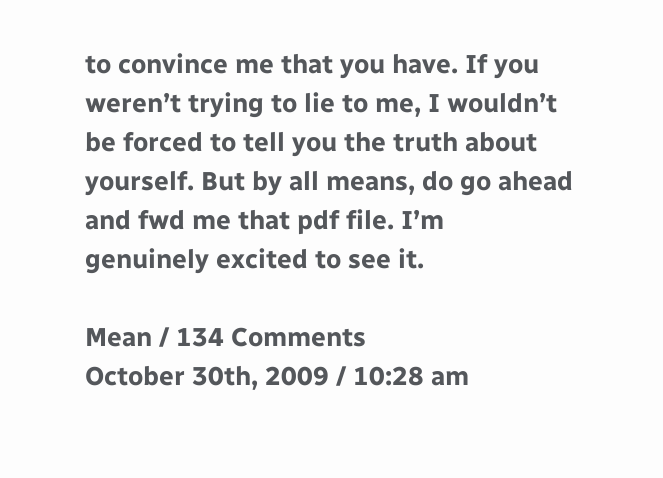to convince me that you have. If you weren’t trying to lie to me, I wouldn’t be forced to tell you the truth about yourself. But by all means, do go ahead and fwd me that pdf file. I’m genuinely excited to see it.

Mean / 134 Comments
October 30th, 2009 / 10:28 am